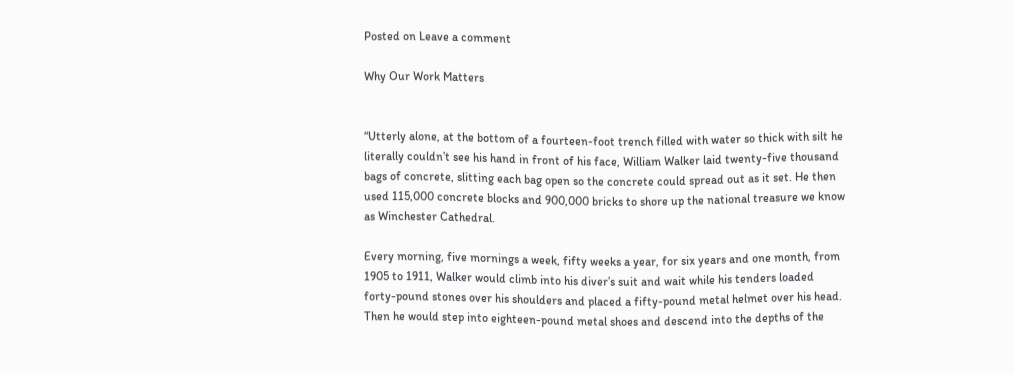Posted on Leave a comment

Why Our Work Matters


“Utterly alone, at the bottom of a fourteen-foot trench filled with water so thick with silt he literally couldn’t see his hand in front of his face, William Walker laid twenty-five thousand bags of concrete, slitting each bag open so the concrete could spread out as it set. He then used 115,000 concrete blocks and 900,000 bricks to shore up the national treasure we know as Winchester Cathedral.

Every morning, five mornings a week, fifty weeks a year, for six years and one month, from 1905 to 1911, Walker would climb into his diver’s suit and wait while his tenders loaded forty-pound stones over his shoulders and placed a fifty-pound metal helmet over his head. Then he would step into eighteen-pound metal shoes and descend into the depths of the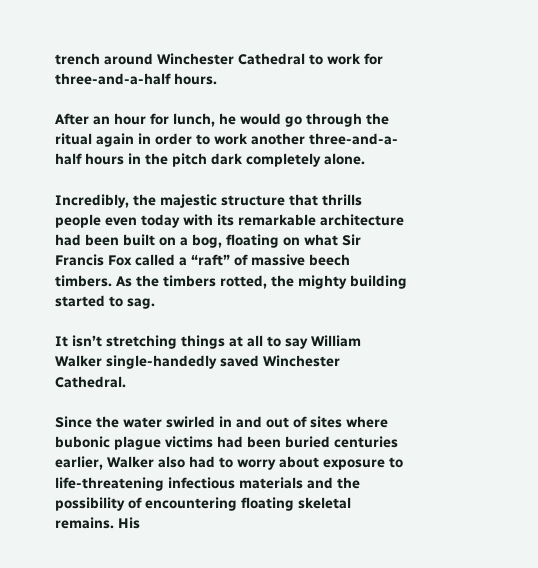trench around Winchester Cathedral to work for three-and-a-half hours.

After an hour for lunch, he would go through the ritual again in order to work another three-and-a-half hours in the pitch dark completely alone.

Incredibly, the majestic structure that thrills people even today with its remarkable architecture had been built on a bog, floating on what Sir Francis Fox called a “raft” of massive beech timbers. As the timbers rotted, the mighty building started to sag.

It isn’t stretching things at all to say William Walker single-handedly saved Winchester Cathedral.

Since the water swirled in and out of sites where bubonic plague victims had been buried centuries earlier, Walker also had to worry about exposure to life-threatening infectious materials and the possibility of encountering floating skeletal remains. His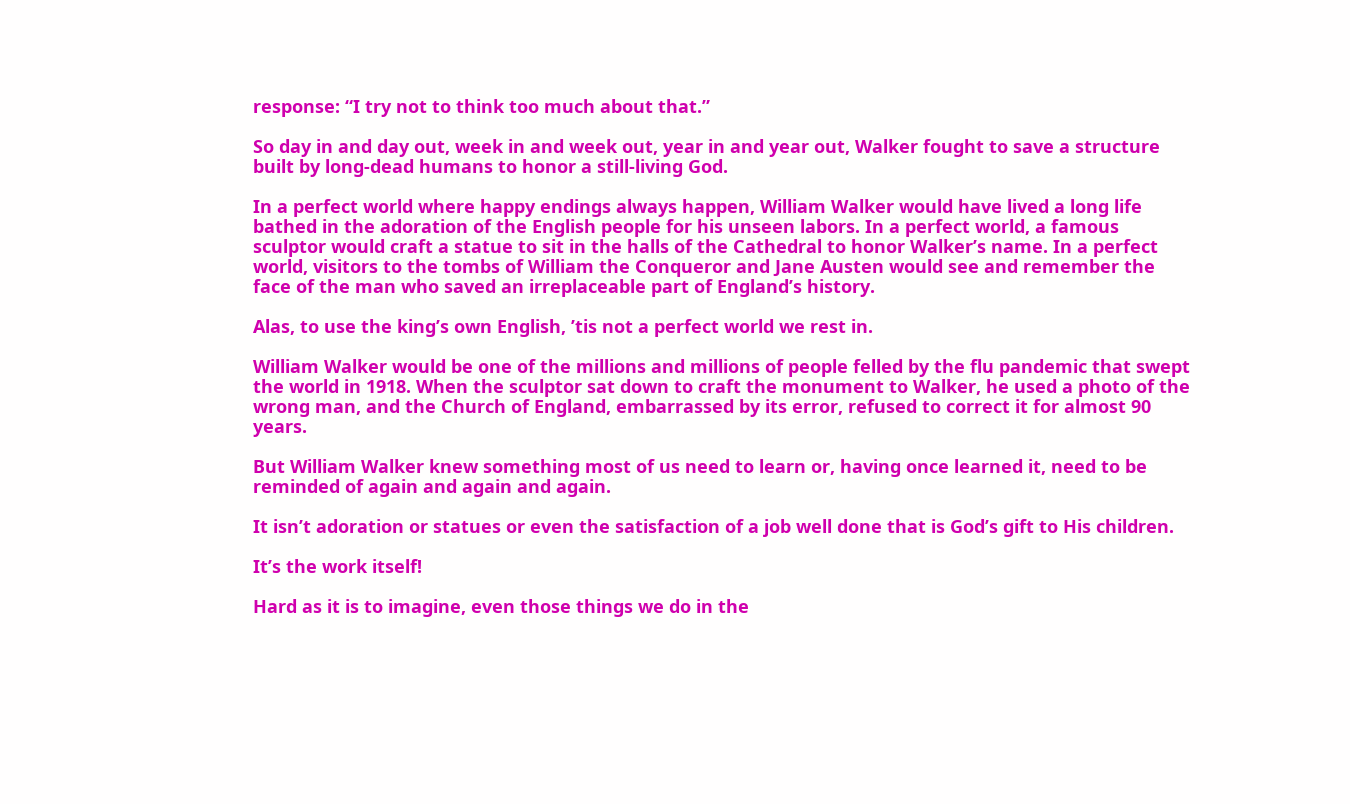response: “I try not to think too much about that.”

So day in and day out, week in and week out, year in and year out, Walker fought to save a structure built by long-dead humans to honor a still-living God.

In a perfect world where happy endings always happen, William Walker would have lived a long life bathed in the adoration of the English people for his unseen labors. In a perfect world, a famous sculptor would craft a statue to sit in the halls of the Cathedral to honor Walker’s name. In a perfect world, visitors to the tombs of William the Conqueror and Jane Austen would see and remember the face of the man who saved an irreplaceable part of England’s history.

Alas, to use the king’s own English, ’tis not a perfect world we rest in.

William Walker would be one of the millions and millions of people felled by the flu pandemic that swept the world in 1918. When the sculptor sat down to craft the monument to Walker, he used a photo of the wrong man, and the Church of England, embarrassed by its error, refused to correct it for almost 90 years.

But William Walker knew something most of us need to learn or, having once learned it, need to be reminded of again and again and again.

It isn’t adoration or statues or even the satisfaction of a job well done that is God’s gift to His children.

It’s the work itself!

Hard as it is to imagine, even those things we do in the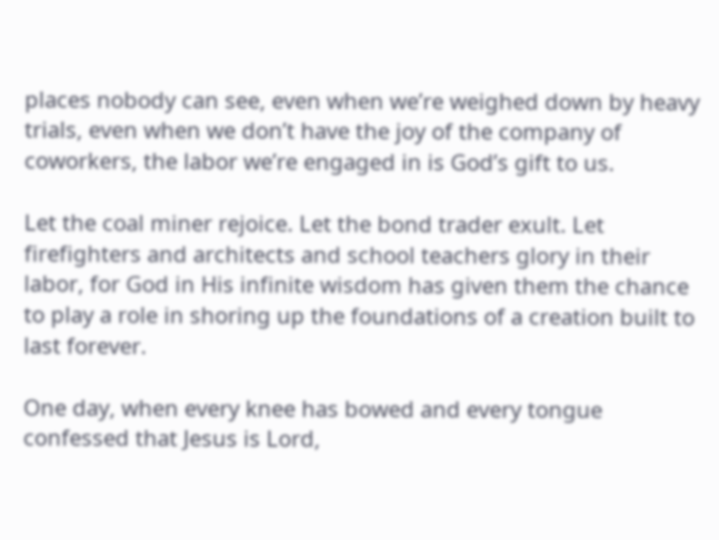places nobody can see, even when we’re weighed down by heavy trials, even when we don’t have the joy of the company of coworkers, the labor we’re engaged in is God’s gift to us.

Let the coal miner rejoice. Let the bond trader exult. Let firefighters and architects and school teachers glory in their labor, for God in His infinite wisdom has given them the chance to play a role in shoring up the foundations of a creation built to last forever.

One day, when every knee has bowed and every tongue confessed that Jesus is Lord,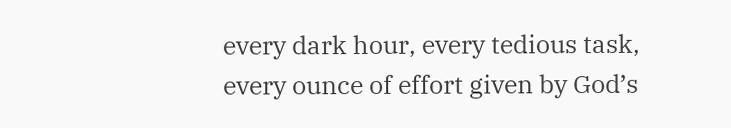every dark hour, every tedious task, every ounce of effort given by God’s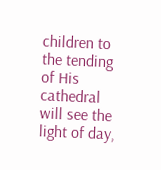children to the tending of His cathedral will see the light of day,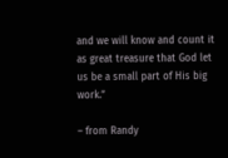and we will know and count it as great treasure that God let us be a small part of His big work.”

– from Randy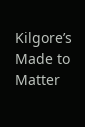Kilgore’s Made to Matter